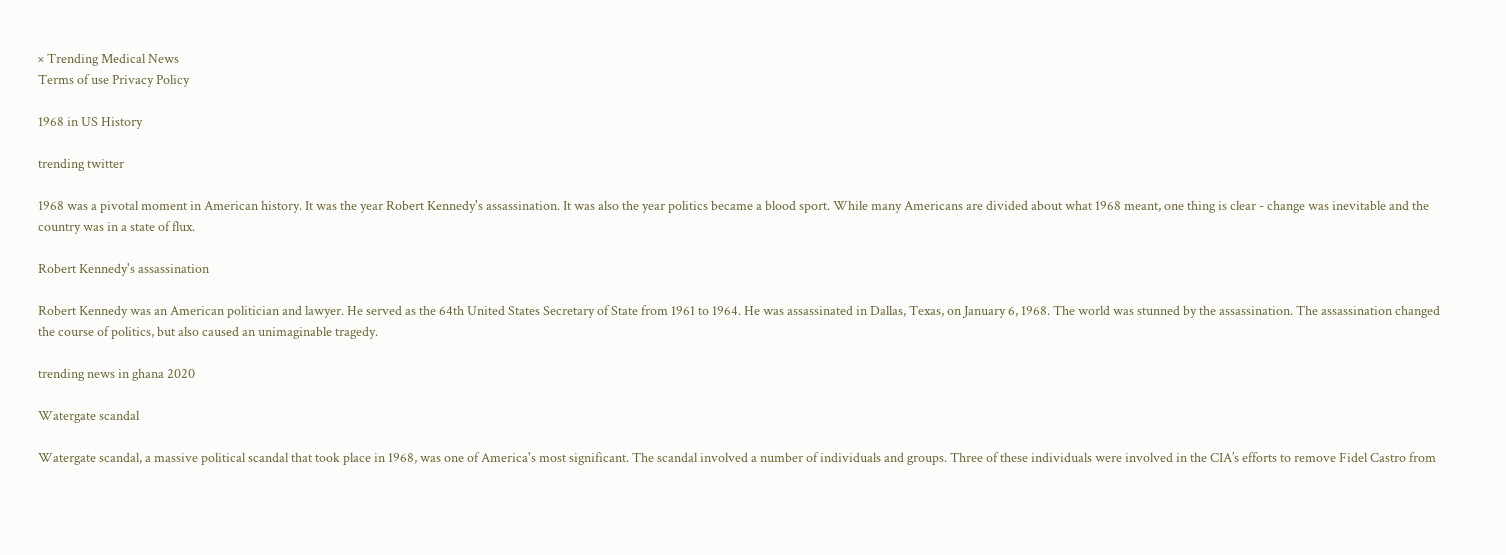× Trending Medical News
Terms of use Privacy Policy

1968 in US History

trending twitter

1968 was a pivotal moment in American history. It was the year Robert Kennedy's assassination. It was also the year politics became a blood sport. While many Americans are divided about what 1968 meant, one thing is clear - change was inevitable and the country was in a state of flux.

Robert Kennedy's assassination

Robert Kennedy was an American politician and lawyer. He served as the 64th United States Secretary of State from 1961 to 1964. He was assassinated in Dallas, Texas, on January 6, 1968. The world was stunned by the assassination. The assassination changed the course of politics, but also caused an unimaginable tragedy.

trending news in ghana 2020

Watergate scandal

Watergate scandal, a massive political scandal that took place in 1968, was one of America's most significant. The scandal involved a number of individuals and groups. Three of these individuals were involved in the CIA’s efforts to remove Fidel Castro from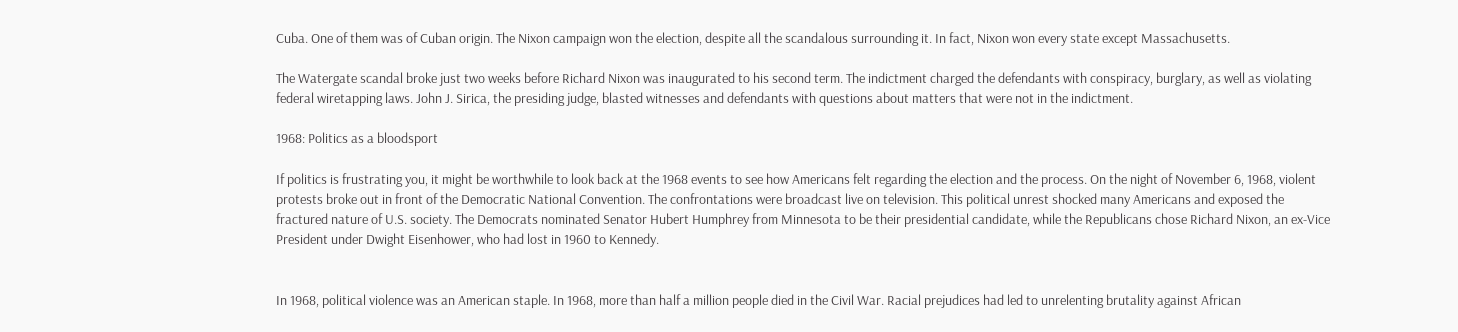Cuba. One of them was of Cuban origin. The Nixon campaign won the election, despite all the scandalous surrounding it. In fact, Nixon won every state except Massachusetts.

The Watergate scandal broke just two weeks before Richard Nixon was inaugurated to his second term. The indictment charged the defendants with conspiracy, burglary, as well as violating federal wiretapping laws. John J. Sirica, the presiding judge, blasted witnesses and defendants with questions about matters that were not in the indictment.

1968: Politics as a bloodsport

If politics is frustrating you, it might be worthwhile to look back at the 1968 events to see how Americans felt regarding the election and the process. On the night of November 6, 1968, violent protests broke out in front of the Democratic National Convention. The confrontations were broadcast live on television. This political unrest shocked many Americans and exposed the fractured nature of U.S. society. The Democrats nominated Senator Hubert Humphrey from Minnesota to be their presidential candidate, while the Republicans chose Richard Nixon, an ex-Vice President under Dwight Eisenhower, who had lost in 1960 to Kennedy.


In 1968, political violence was an American staple. In 1968, more than half a million people died in the Civil War. Racial prejudices had led to unrelenting brutality against African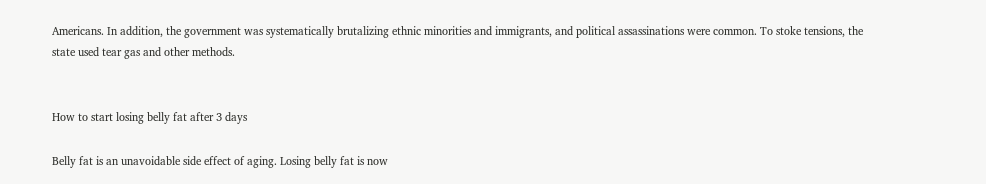Americans. In addition, the government was systematically brutalizing ethnic minorities and immigrants, and political assassinations were common. To stoke tensions, the state used tear gas and other methods.


How to start losing belly fat after 3 days

Belly fat is an unavoidable side effect of aging. Losing belly fat is now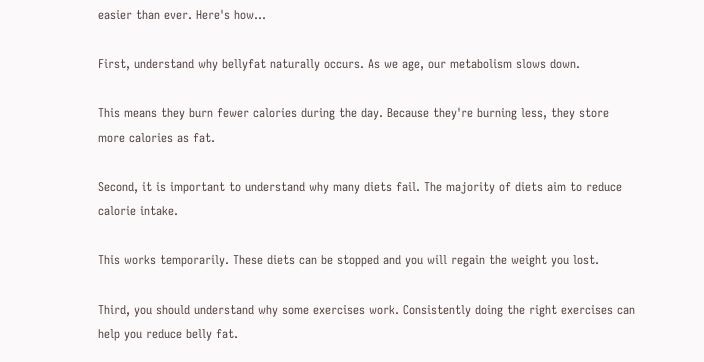easier than ever. Here's how...

First, understand why bellyfat naturally occurs. As we age, our metabolism slows down.

This means they burn fewer calories during the day. Because they're burning less, they store more calories as fat.

Second, it is important to understand why many diets fail. The majority of diets aim to reduce calorie intake.

This works temporarily. These diets can be stopped and you will regain the weight you lost.

Third, you should understand why some exercises work. Consistently doing the right exercises can help you reduce belly fat.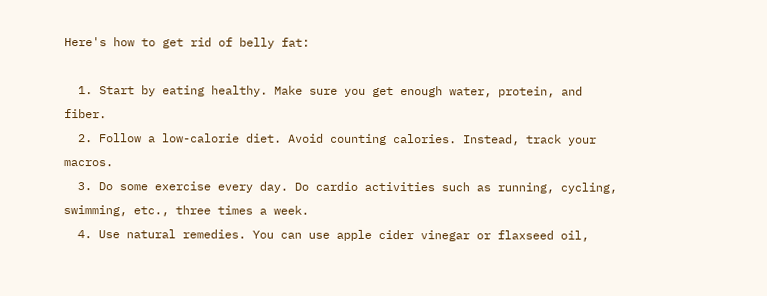Here's how to get rid of belly fat:

  1. Start by eating healthy. Make sure you get enough water, protein, and fiber.
  2. Follow a low-calorie diet. Avoid counting calories. Instead, track your macros.
  3. Do some exercise every day. Do cardio activities such as running, cycling, swimming, etc., three times a week.
  4. Use natural remedies. You can use apple cider vinegar or flaxseed oil,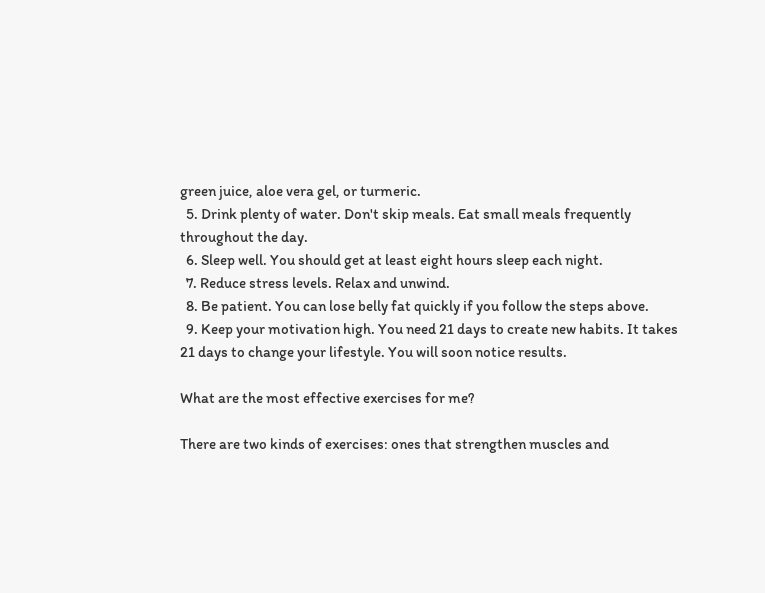green juice, aloe vera gel, or turmeric.
  5. Drink plenty of water. Don't skip meals. Eat small meals frequently throughout the day.
  6. Sleep well. You should get at least eight hours sleep each night.
  7. Reduce stress levels. Relax and unwind.
  8. Be patient. You can lose belly fat quickly if you follow the steps above.
  9. Keep your motivation high. You need 21 days to create new habits. It takes 21 days to change your lifestyle. You will soon notice results.

What are the most effective exercises for me?

There are two kinds of exercises: ones that strengthen muscles and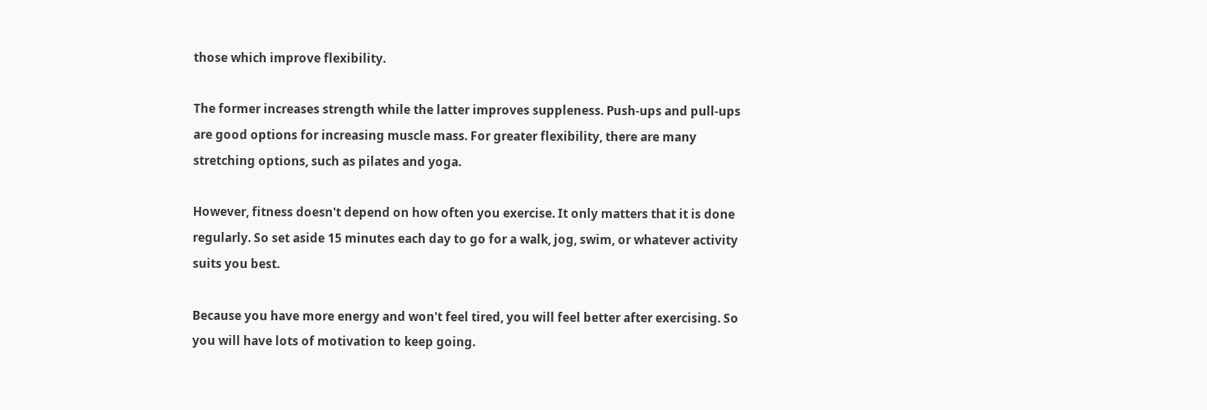those which improve flexibility.

The former increases strength while the latter improves suppleness. Push-ups and pull-ups are good options for increasing muscle mass. For greater flexibility, there are many stretching options, such as pilates and yoga.

However, fitness doesn't depend on how often you exercise. It only matters that it is done regularly. So set aside 15 minutes each day to go for a walk, jog, swim, or whatever activity suits you best.

Because you have more energy and won't feel tired, you will feel better after exercising. So you will have lots of motivation to keep going.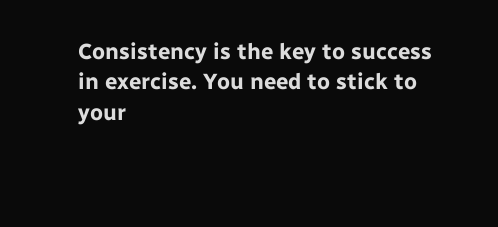Consistency is the key to success in exercise. You need to stick to your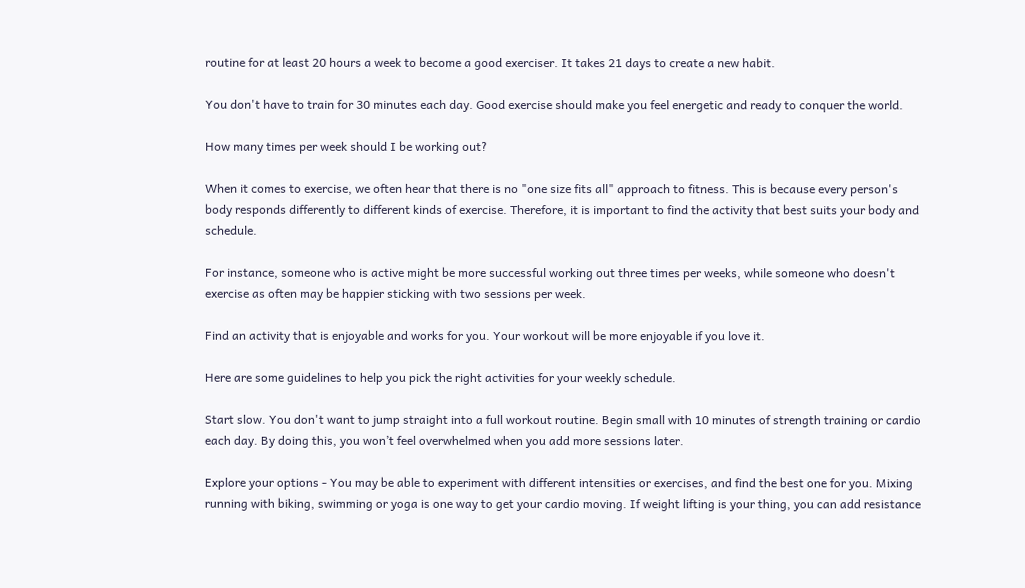routine for at least 20 hours a week to become a good exerciser. It takes 21 days to create a new habit.

You don't have to train for 30 minutes each day. Good exercise should make you feel energetic and ready to conquer the world.

How many times per week should I be working out?

When it comes to exercise, we often hear that there is no "one size fits all" approach to fitness. This is because every person's body responds differently to different kinds of exercise. Therefore, it is important to find the activity that best suits your body and schedule.

For instance, someone who is active might be more successful working out three times per weeks, while someone who doesn't exercise as often may be happier sticking with two sessions per week.

Find an activity that is enjoyable and works for you. Your workout will be more enjoyable if you love it.

Here are some guidelines to help you pick the right activities for your weekly schedule.

Start slow. You don't want to jump straight into a full workout routine. Begin small with 10 minutes of strength training or cardio each day. By doing this, you won’t feel overwhelmed when you add more sessions later.

Explore your options - You may be able to experiment with different intensities or exercises, and find the best one for you. Mixing running with biking, swimming or yoga is one way to get your cardio moving. If weight lifting is your thing, you can add resistance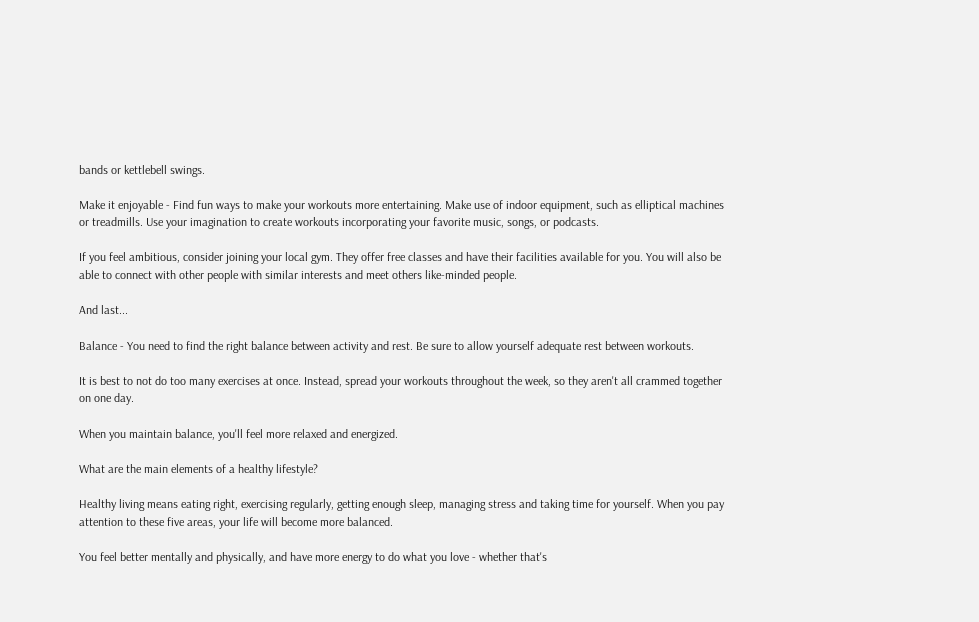bands or kettlebell swings.

Make it enjoyable - Find fun ways to make your workouts more entertaining. Make use of indoor equipment, such as elliptical machines or treadmills. Use your imagination to create workouts incorporating your favorite music, songs, or podcasts.

If you feel ambitious, consider joining your local gym. They offer free classes and have their facilities available for you. You will also be able to connect with other people with similar interests and meet others like-minded people.

And last...

Balance - You need to find the right balance between activity and rest. Be sure to allow yourself adequate rest between workouts.

It is best to not do too many exercises at once. Instead, spread your workouts throughout the week, so they aren't all crammed together on one day.

When you maintain balance, you'll feel more relaxed and energized.

What are the main elements of a healthy lifestyle?

Healthy living means eating right, exercising regularly, getting enough sleep, managing stress and taking time for yourself. When you pay attention to these five areas, your life will become more balanced.

You feel better mentally and physically, and have more energy to do what you love - whether that's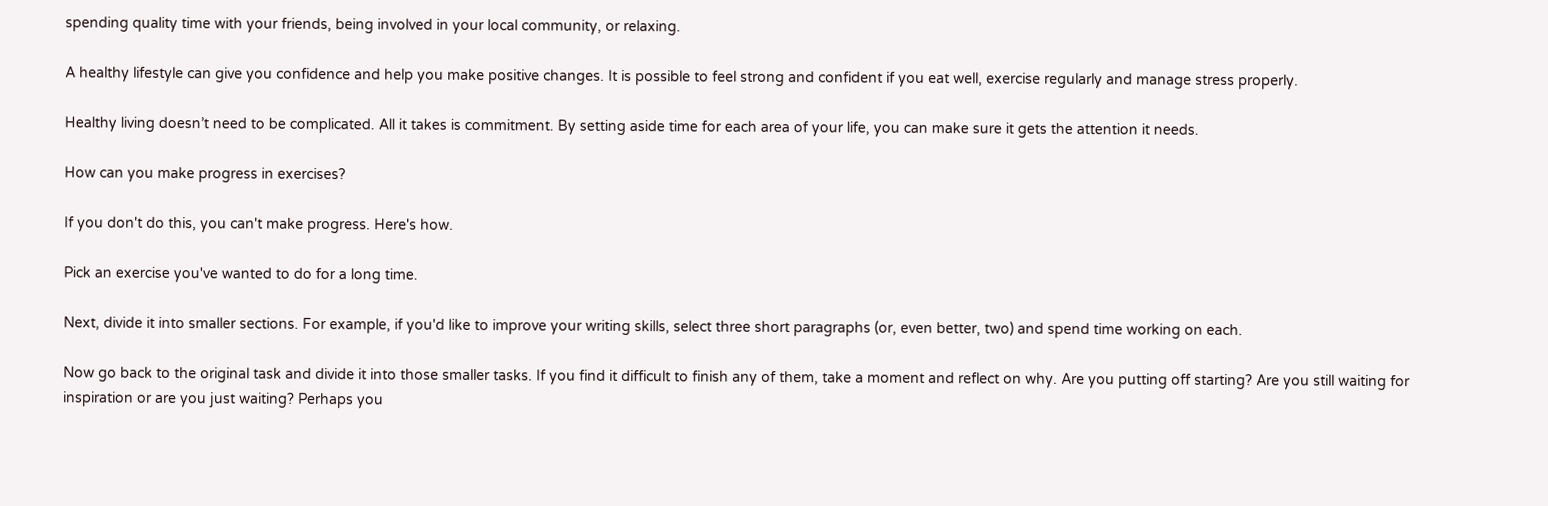spending quality time with your friends, being involved in your local community, or relaxing.

A healthy lifestyle can give you confidence and help you make positive changes. It is possible to feel strong and confident if you eat well, exercise regularly and manage stress properly.

Healthy living doesn’t need to be complicated. All it takes is commitment. By setting aside time for each area of your life, you can make sure it gets the attention it needs.

How can you make progress in exercises?

If you don't do this, you can't make progress. Here's how.

Pick an exercise you've wanted to do for a long time.

Next, divide it into smaller sections. For example, if you'd like to improve your writing skills, select three short paragraphs (or, even better, two) and spend time working on each.

Now go back to the original task and divide it into those smaller tasks. If you find it difficult to finish any of them, take a moment and reflect on why. Are you putting off starting? Are you still waiting for inspiration or are you just waiting? Perhaps you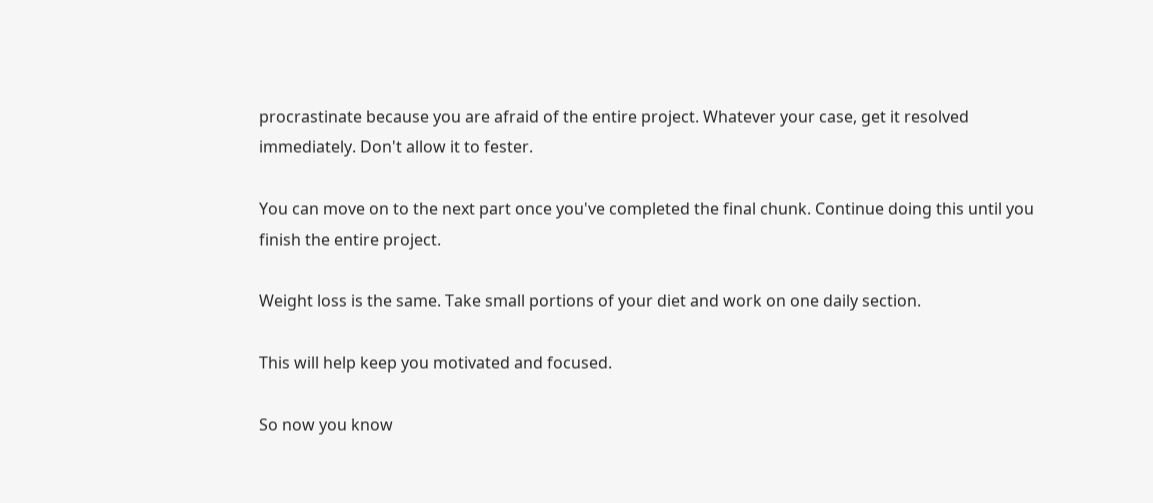procrastinate because you are afraid of the entire project. Whatever your case, get it resolved immediately. Don't allow it to fester.

You can move on to the next part once you've completed the final chunk. Continue doing this until you finish the entire project.

Weight loss is the same. Take small portions of your diet and work on one daily section.

This will help keep you motivated and focused.

So now you know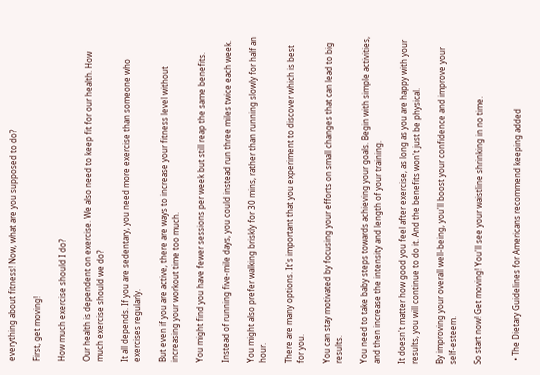everything about fitness! Now, what are you supposed to do?

First, get moving!

How much exercise should I do?

Our health is dependent on exercise. We also need to keep fit for our health. How much exercise should we do?

It all depends. If you are sedentary, you need more exercise than someone who exercises regularly.

But even if you are active, there are ways to increase your fitness level without increasing your workout time too much.

You might find you have fewer sessions per week but still reap the same benefits.

Instead of running five-mile days, you could instead run three miles twice each week.

You might also prefer walking briskly for 30 mins, rather than running slowly for half an hour.

There are many options. It's important that you experiment to discover which is best for you.

You can stay motivated by focusing your efforts on small changes that can lead to big results.

You need to take baby steps towards achieving your goals. Begin with simple activities, and then increase the intensity and length of your training.

It doesn't matter how good you feel after exercise, as long as you are happy with your results, you will continue to do it. And the benefits won't just be physical.

By improving your overall well-being, you'll boost your confidence and improve your self-esteem.

So start now! Get moving! You'll see your waistline shrinking in no time.


  • The Dietary Guidelines for Americans recommend keeping added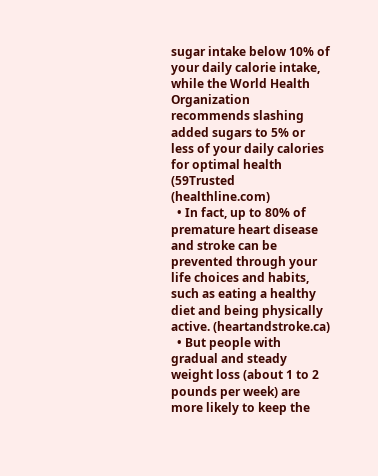sugar intake below 10% of your daily calorie intake, while the World Health Organization recommends slashing added sugars to 5% or less of your daily calories for optimal health (59Trusted (healthline.com)
  • In fact, up to 80% of premature heart disease and stroke can be prevented through your life choices and habits, such as eating a healthy diet and being physically active. (heartandstroke.ca)
  • But people with gradual and steady weight loss (about 1 to 2 pounds per week) are more likely to keep the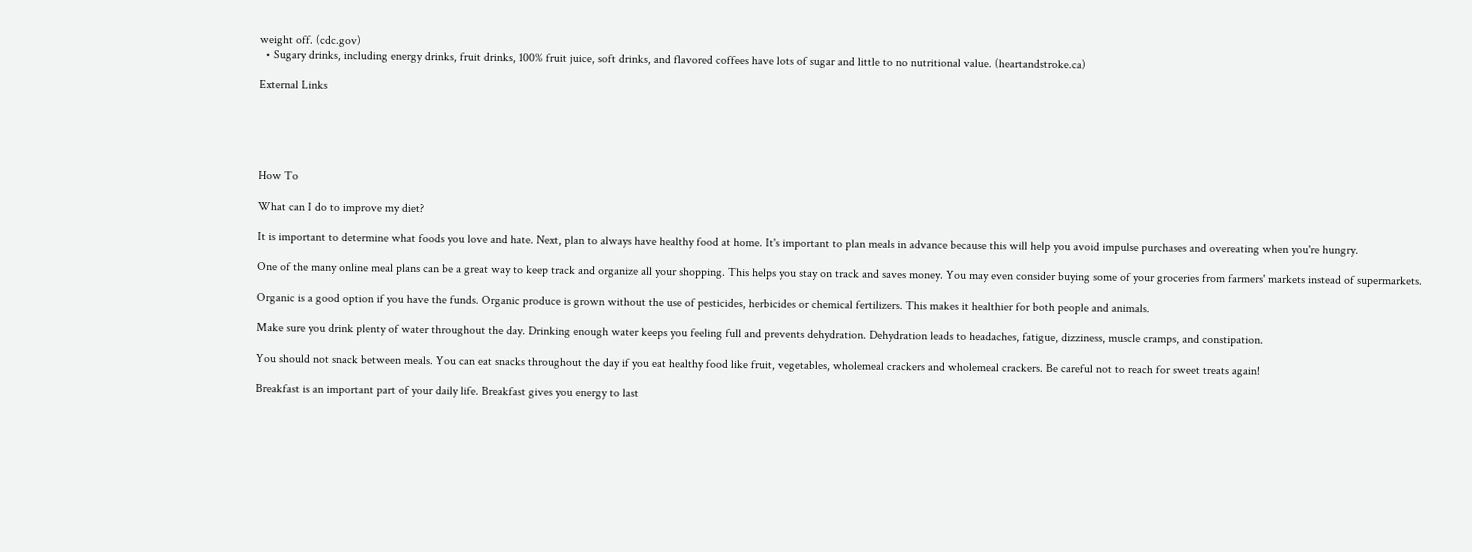weight off. (cdc.gov)
  • Sugary drinks, including energy drinks, fruit drinks, 100% fruit juice, soft drinks, and flavored coffees have lots of sugar and little to no nutritional value. (heartandstroke.ca)

External Links





How To

What can I do to improve my diet?

It is important to determine what foods you love and hate. Next, plan to always have healthy food at home. It's important to plan meals in advance because this will help you avoid impulse purchases and overeating when you're hungry.

One of the many online meal plans can be a great way to keep track and organize all your shopping. This helps you stay on track and saves money. You may even consider buying some of your groceries from farmers' markets instead of supermarkets.

Organic is a good option if you have the funds. Organic produce is grown without the use of pesticides, herbicides or chemical fertilizers. This makes it healthier for both people and animals.

Make sure you drink plenty of water throughout the day. Drinking enough water keeps you feeling full and prevents dehydration. Dehydration leads to headaches, fatigue, dizziness, muscle cramps, and constipation.

You should not snack between meals. You can eat snacks throughout the day if you eat healthy food like fruit, vegetables, wholemeal crackers and wholemeal crackers. Be careful not to reach for sweet treats again!

Breakfast is an important part of your daily life. Breakfast gives you energy to last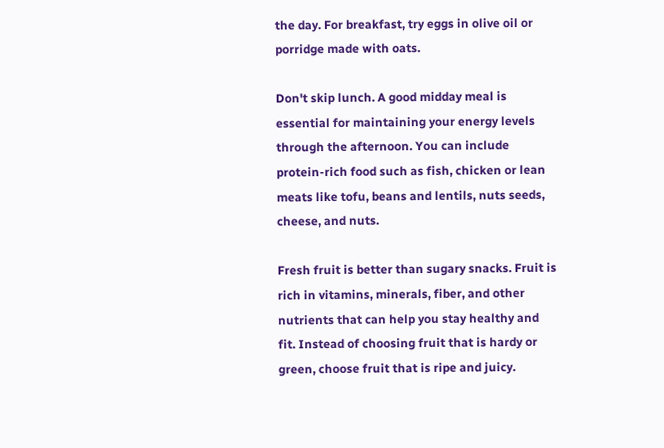the day. For breakfast, try eggs in olive oil or porridge made with oats.

Don't skip lunch. A good midday meal is essential for maintaining your energy levels through the afternoon. You can include protein-rich food such as fish, chicken or lean meats like tofu, beans and lentils, nuts seeds, cheese, and nuts.

Fresh fruit is better than sugary snacks. Fruit is rich in vitamins, minerals, fiber, and other nutrients that can help you stay healthy and fit. Instead of choosing fruit that is hardy or green, choose fruit that is ripe and juicy.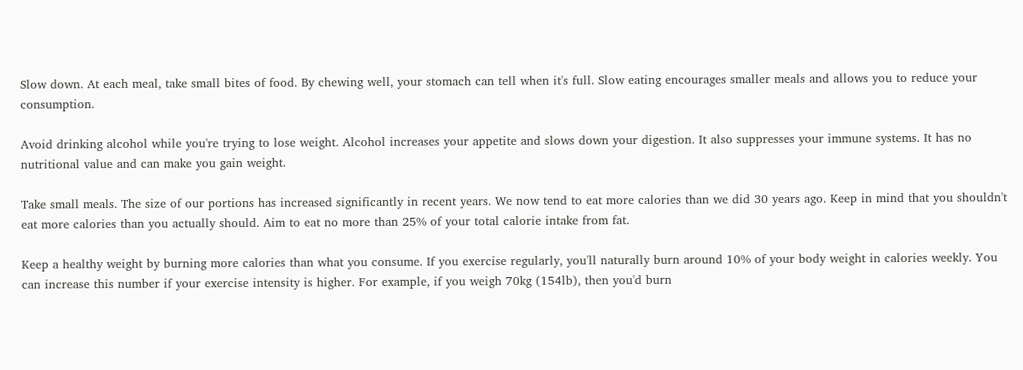Slow down. At each meal, take small bites of food. By chewing well, your stomach can tell when it's full. Slow eating encourages smaller meals and allows you to reduce your consumption.

Avoid drinking alcohol while you're trying to lose weight. Alcohol increases your appetite and slows down your digestion. It also suppresses your immune systems. It has no nutritional value and can make you gain weight.

Take small meals. The size of our portions has increased significantly in recent years. We now tend to eat more calories than we did 30 years ago. Keep in mind that you shouldn't eat more calories than you actually should. Aim to eat no more than 25% of your total calorie intake from fat.

Keep a healthy weight by burning more calories than what you consume. If you exercise regularly, you'll naturally burn around 10% of your body weight in calories weekly. You can increase this number if your exercise intensity is higher. For example, if you weigh 70kg (154lb), then you'd burn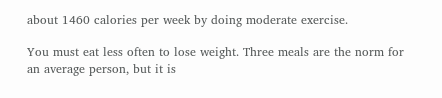about 1460 calories per week by doing moderate exercise.

You must eat less often to lose weight. Three meals are the norm for an average person, but it is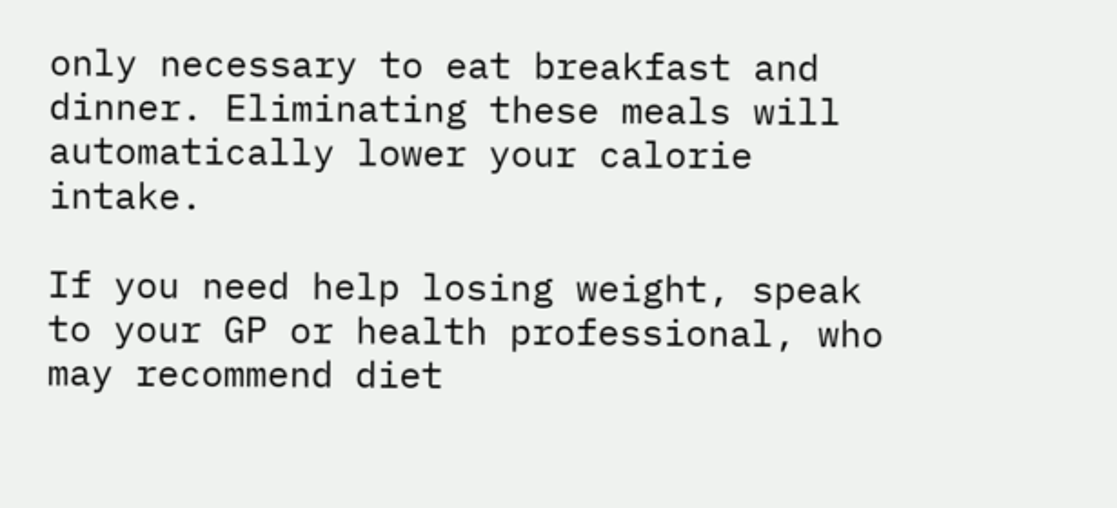only necessary to eat breakfast and dinner. Eliminating these meals will automatically lower your calorie intake.

If you need help losing weight, speak to your GP or health professional, who may recommend diet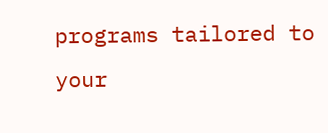programs tailored to your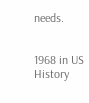needs.


1968 in US History